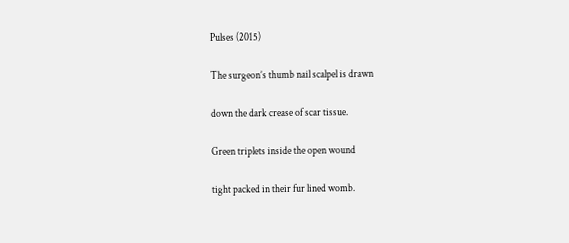Pulses (2015)

The surgeon’s thumb nail scalpel is drawn

down the dark crease of scar tissue.

Green triplets inside the open wound

tight packed in their fur lined womb.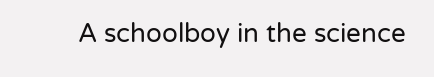A schoolboy in the science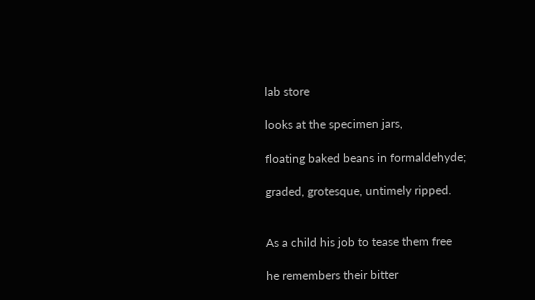lab store

looks at the specimen jars,

floating baked beans in formaldehyde;

graded, grotesque, untimely ripped.


As a child his job to tease them free

he remembers their bitter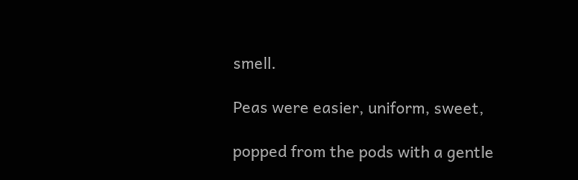smell.

Peas were easier, uniform, sweet,

popped from the pods with a gentle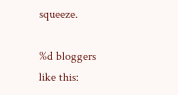squeeze.

%d bloggers like this: